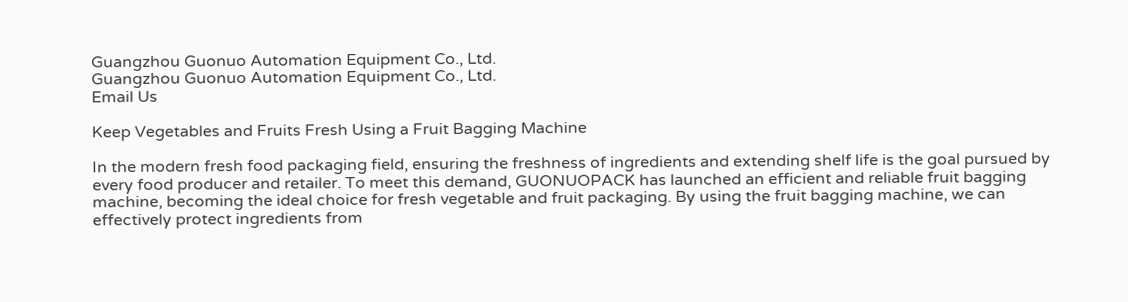Guangzhou Guonuo Automation Equipment Co., Ltd.
Guangzhou Guonuo Automation Equipment Co., Ltd.
Email Us

Keep Vegetables and Fruits Fresh Using a Fruit Bagging Machine

In the modern fresh food packaging field, ensuring the freshness of ingredients and extending shelf life is the goal pursued by every food producer and retailer. To meet this demand, GUONUOPACK has launched an efficient and reliable fruit bagging machine, becoming the ideal choice for fresh vegetable and fruit packaging. By using the fruit bagging machine, we can effectively protect ingredients from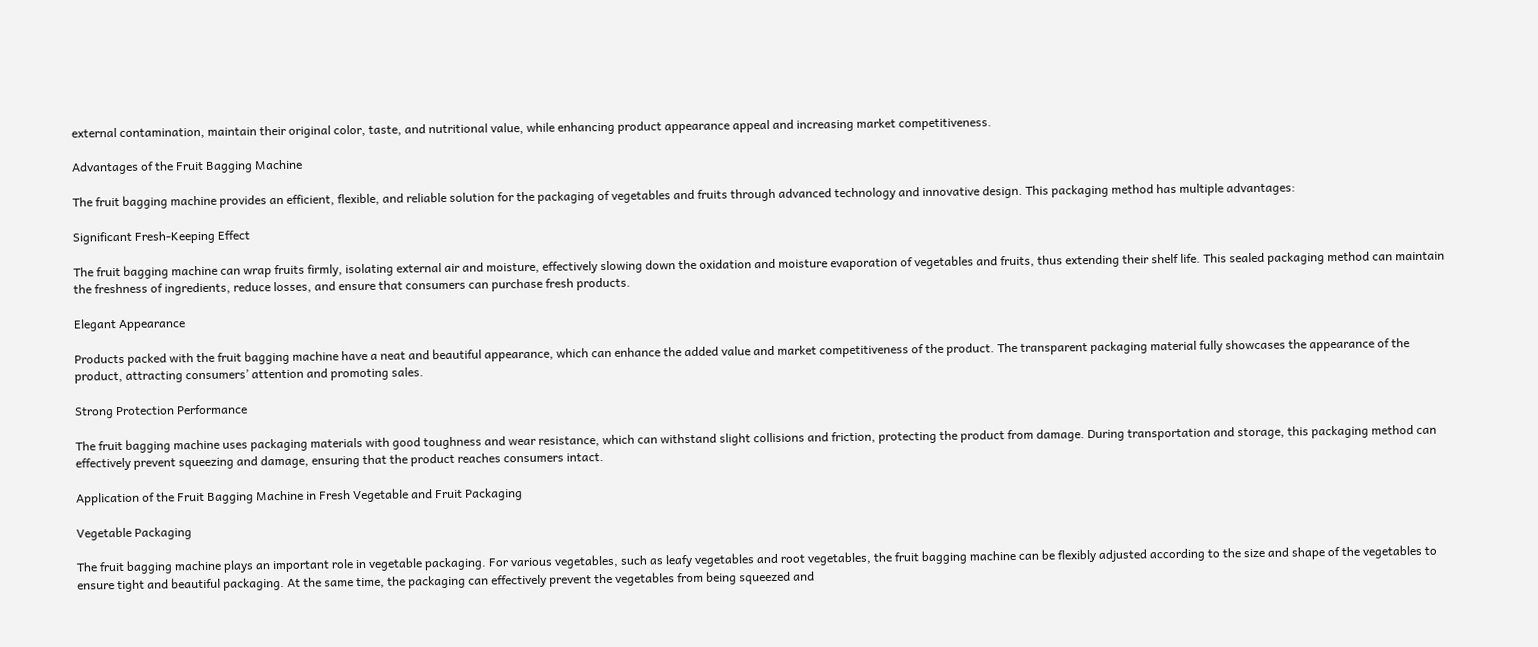external contamination, maintain their original color, taste, and nutritional value, while enhancing product appearance appeal and increasing market competitiveness.

Advantages of the Fruit Bagging Machine

The fruit bagging machine provides an efficient, flexible, and reliable solution for the packaging of vegetables and fruits through advanced technology and innovative design. This packaging method has multiple advantages:

Significant Fresh-Keeping Effect

The fruit bagging machine can wrap fruits firmly, isolating external air and moisture, effectively slowing down the oxidation and moisture evaporation of vegetables and fruits, thus extending their shelf life. This sealed packaging method can maintain the freshness of ingredients, reduce losses, and ensure that consumers can purchase fresh products.

Elegant Appearance

Products packed with the fruit bagging machine have a neat and beautiful appearance, which can enhance the added value and market competitiveness of the product. The transparent packaging material fully showcases the appearance of the product, attracting consumers’ attention and promoting sales.

Strong Protection Performance

The fruit bagging machine uses packaging materials with good toughness and wear resistance, which can withstand slight collisions and friction, protecting the product from damage. During transportation and storage, this packaging method can effectively prevent squeezing and damage, ensuring that the product reaches consumers intact.

Application of the Fruit Bagging Machine in Fresh Vegetable and Fruit Packaging

Vegetable Packaging

The fruit bagging machine plays an important role in vegetable packaging. For various vegetables, such as leafy vegetables and root vegetables, the fruit bagging machine can be flexibly adjusted according to the size and shape of the vegetables to ensure tight and beautiful packaging. At the same time, the packaging can effectively prevent the vegetables from being squeezed and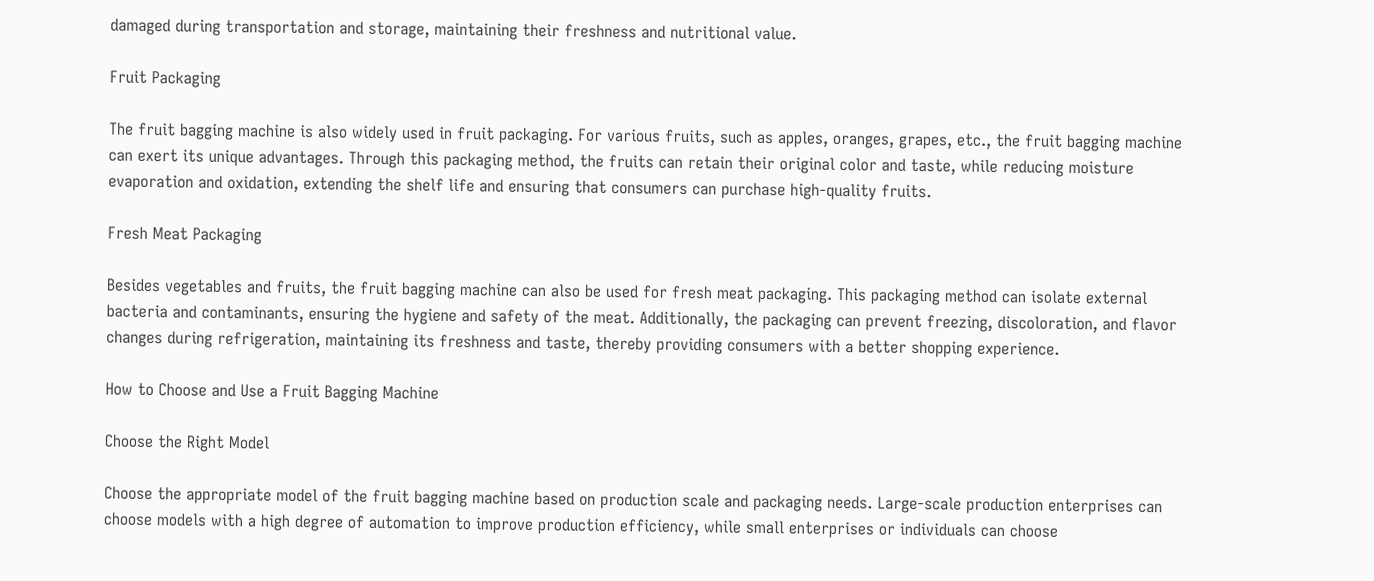damaged during transportation and storage, maintaining their freshness and nutritional value.

Fruit Packaging

The fruit bagging machine is also widely used in fruit packaging. For various fruits, such as apples, oranges, grapes, etc., the fruit bagging machine can exert its unique advantages. Through this packaging method, the fruits can retain their original color and taste, while reducing moisture evaporation and oxidation, extending the shelf life and ensuring that consumers can purchase high-quality fruits.

Fresh Meat Packaging

Besides vegetables and fruits, the fruit bagging machine can also be used for fresh meat packaging. This packaging method can isolate external bacteria and contaminants, ensuring the hygiene and safety of the meat. Additionally, the packaging can prevent freezing, discoloration, and flavor changes during refrigeration, maintaining its freshness and taste, thereby providing consumers with a better shopping experience.

How to Choose and Use a Fruit Bagging Machine

Choose the Right Model

Choose the appropriate model of the fruit bagging machine based on production scale and packaging needs. Large-scale production enterprises can choose models with a high degree of automation to improve production efficiency, while small enterprises or individuals can choose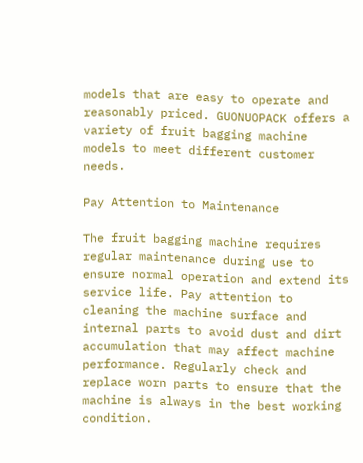models that are easy to operate and reasonably priced. GUONUOPACK offers a variety of fruit bagging machine models to meet different customer needs.

Pay Attention to Maintenance

The fruit bagging machine requires regular maintenance during use to ensure normal operation and extend its service life. Pay attention to cleaning the machine surface and internal parts to avoid dust and dirt accumulation that may affect machine performance. Regularly check and replace worn parts to ensure that the machine is always in the best working condition.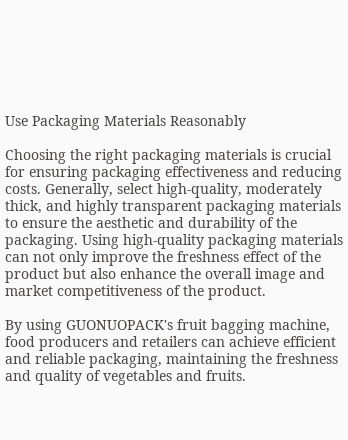Use Packaging Materials Reasonably

Choosing the right packaging materials is crucial for ensuring packaging effectiveness and reducing costs. Generally, select high-quality, moderately thick, and highly transparent packaging materials to ensure the aesthetic and durability of the packaging. Using high-quality packaging materials can not only improve the freshness effect of the product but also enhance the overall image and market competitiveness of the product.

By using GUONUOPACK's fruit bagging machine, food producers and retailers can achieve efficient and reliable packaging, maintaining the freshness and quality of vegetables and fruits.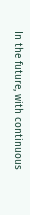In the future, with continuous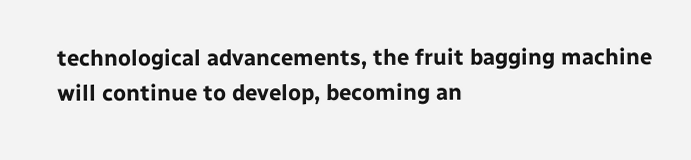technological advancements, the fruit bagging machine will continue to develop, becoming an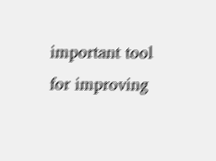important tool for improving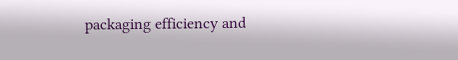packaging efficiency and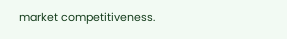market competitiveness.